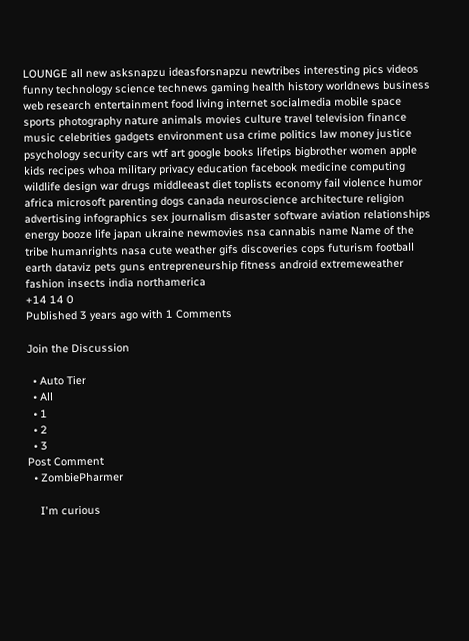LOUNGE all new asksnapzu ideasforsnapzu newtribes interesting pics videos funny technology science technews gaming health history worldnews business web research entertainment food living internet socialmedia mobile space sports photography nature animals movies culture travel television finance music celebrities gadgets environment usa crime politics law money justice psychology security cars wtf art google books lifetips bigbrother women apple kids recipes whoa military privacy education facebook medicine computing wildlife design war drugs middleeast diet toplists economy fail violence humor africa microsoft parenting dogs canada neuroscience architecture religion advertising infographics sex journalism disaster software aviation relationships energy booze life japan ukraine newmovies nsa cannabis name Name of the tribe humanrights nasa cute weather gifs discoveries cops futurism football earth dataviz pets guns entrepreneurship fitness android extremeweather fashion insects india northamerica
+14 14 0
Published 3 years ago with 1 Comments

Join the Discussion

  • Auto Tier
  • All
  • 1
  • 2
  • 3
Post Comment
  • ZombiePharmer

    I'm curious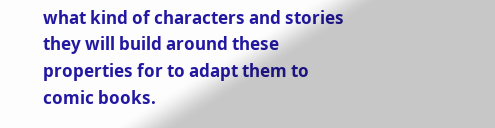what kind of characters and stories they will build around these properties for to adapt them to comic books.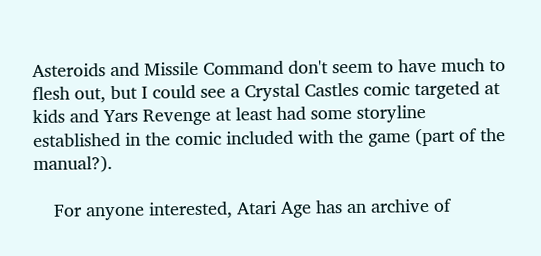Asteroids and Missile Command don't seem to have much to flesh out, but I could see a Crystal Castles comic targeted at kids and Yars Revenge at least had some storyline established in the comic included with the game (part of the manual?).

    For anyone interested, Atari Age has an archive of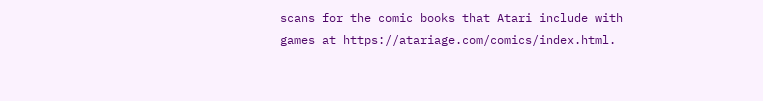scans for the comic books that Atari include with games at https://atariage.com/comics/index.html.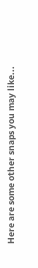Here are some other snaps you may like...